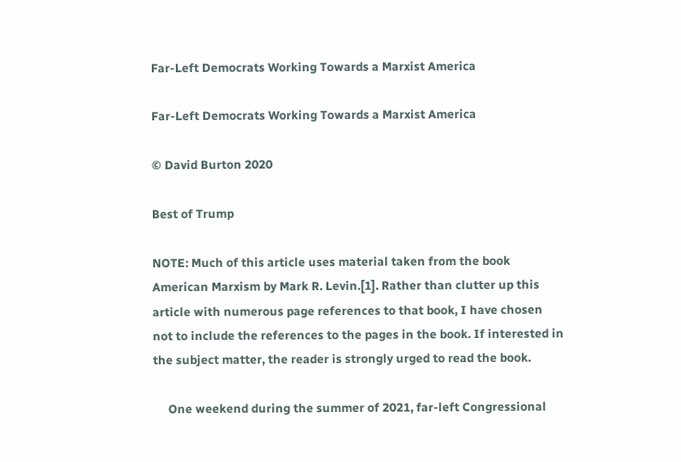Far-Left Democrats Working Towards a Marxist America

Far-Left Democrats Working Towards a Marxist America

© David Burton 2020

Best of Trump

NOTE: Much of this article uses material taken from the book American Marxism by Mark R. Levin.[1]. Rather than clutter up this article with numerous page references to that book, I have chosen not to include the references to the pages in the book. If interested in the subject matter, the reader is strongly urged to read the book.

     One weekend during the summer of 2021, far-left Congressional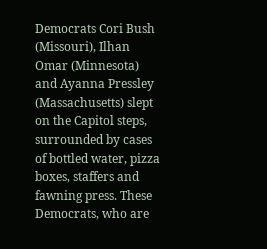Democrats Cori Bush (Missouri), Ilhan Omar (Minnesota) and Ayanna Pressley (Massachusetts) slept on the Capitol steps, surrounded by cases of bottled water, pizza boxes, staffers and fawning press. These Democrats, who are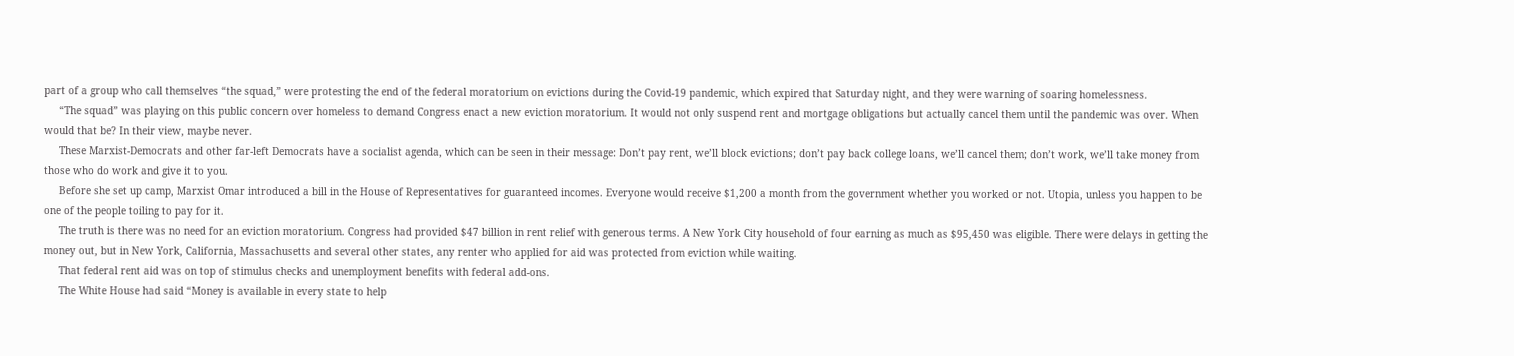part of a group who call themselves “the squad,” were protesting the end of the federal moratorium on evictions during the Covid-19 pandemic, which expired that Saturday night, and they were warning of soaring homelessness.
     “The squad” was playing on this public concern over homeless to demand Congress enact a new eviction moratorium. It would not only suspend rent and mortgage obligations but actually cancel them until the pandemic was over. When would that be? In their view, maybe never.
     These Marxist-Democrats and other far-left Democrats have a socialist agenda, which can be seen in their message: Don’t pay rent, we’ll block evictions; don’t pay back college loans, we’ll cancel them; don’t work, we’ll take money from those who do work and give it to you.
     Before she set up camp, Marxist Omar introduced a bill in the House of Representatives for guaranteed incomes. Everyone would receive $1,200 a month from the government whether you worked or not. Utopia, unless you happen to be one of the people toiling to pay for it.
     The truth is there was no need for an eviction moratorium. Congress had provided $47 billion in rent relief with generous terms. A New York City household of four earning as much as $95,450 was eligible. There were delays in getting the money out, but in New York, California, Massachusetts and several other states, any renter who applied for aid was protected from eviction while waiting.
     That federal rent aid was on top of stimulus checks and unemployment benefits with federal add-ons.
     The White House had said “Money is available in every state to help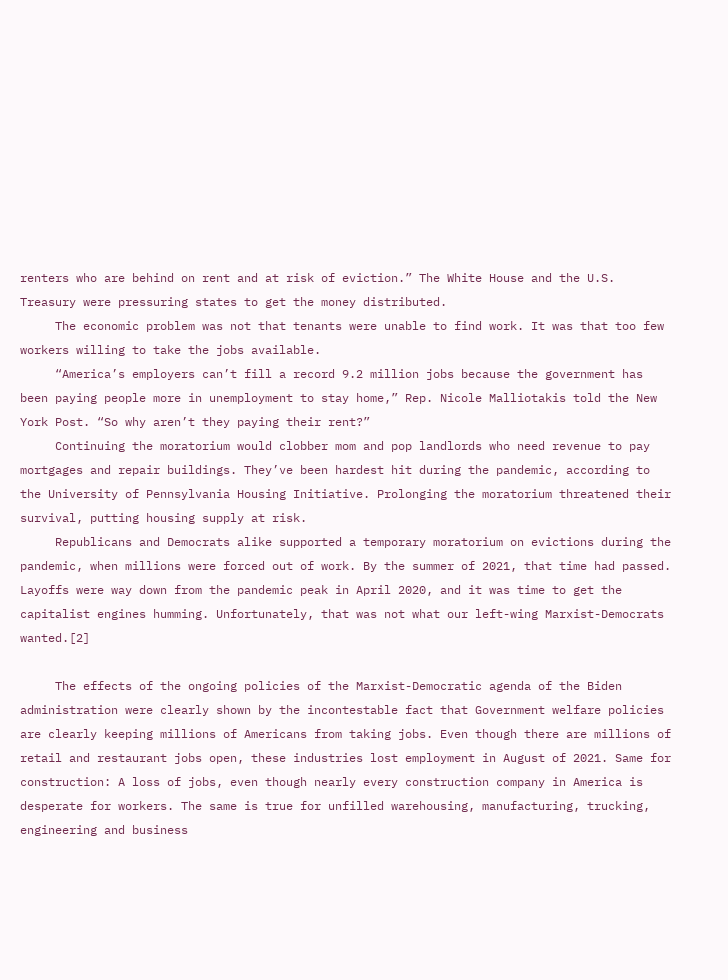renters who are behind on rent and at risk of eviction.” The White House and the U.S. Treasury were pressuring states to get the money distributed.
     The economic problem was not that tenants were unable to find work. It was that too few workers willing to take the jobs available.
     “America’s employers can’t fill a record 9.2 million jobs because the government has been paying people more in unemployment to stay home,” Rep. Nicole Malliotakis told the New York Post. “So why aren’t they paying their rent?”
     Continuing the moratorium would clobber mom and pop landlords who need revenue to pay mortgages and repair buildings. They’ve been hardest hit during the pandemic, according to the University of Pennsylvania Housing Initiative. Prolonging the moratorium threatened their survival, putting housing supply at risk.
     Republicans and Democrats alike supported a temporary moratorium on evictions during the pandemic, when millions were forced out of work. By the summer of 2021, that time had passed. Layoffs were way down from the pandemic peak in April 2020, and it was time to get the capitalist engines humming. Unfortunately, that was not what our left-wing Marxist-Democrats wanted.[2]

     The effects of the ongoing policies of the Marxist-Democratic agenda of the Biden administration were clearly shown by the incontestable fact that Government welfare policies are clearly keeping millions of Americans from taking jobs. Even though there are millions of retail and restaurant jobs open, these industries lost employment in August of 2021. Same for construction: A loss of jobs, even though nearly every construction company in America is desperate for workers. The same is true for unfilled warehousing, manufacturing, trucking, engineering and business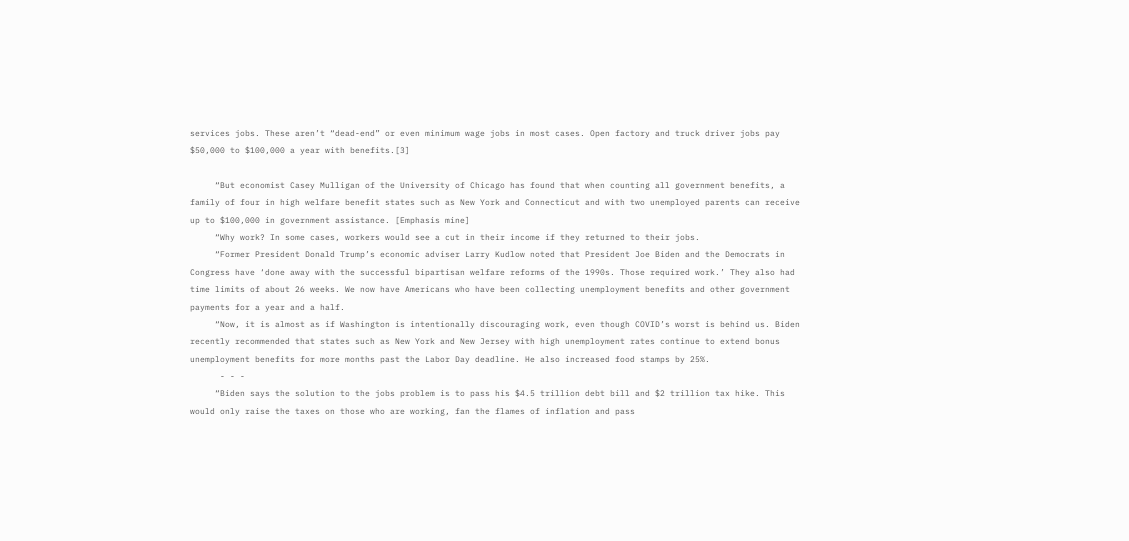services jobs. These aren’t “dead-end” or even minimum wage jobs in most cases. Open factory and truck driver jobs pay $50,000 to $100,000 a year with benefits.[3]

     “But economist Casey Mulligan of the University of Chicago has found that when counting all government benefits, a family of four in high welfare benefit states such as New York and Connecticut and with two unemployed parents can receive up to $100,000 in government assistance. [Emphasis mine]
     “Why work? In some cases, workers would see a cut in their income if they returned to their jobs.
     “Former President Donald Trump’s economic adviser Larry Kudlow noted that President Joe Biden and the Democrats in Congress have ‘done away with the successful bipartisan welfare reforms of the 1990s. Those required work.’ They also had time limits of about 26 weeks. We now have Americans who have been collecting unemployment benefits and other government payments for a year and a half.
     “Now, it is almost as if Washington is intentionally discouraging work, even though COVID’s worst is behind us. Biden recently recommended that states such as New York and New Jersey with high unemployment rates continue to extend bonus unemployment benefits for more months past the Labor Day deadline. He also increased food stamps by 25%.
      - - -
     “Biden says the solution to the jobs problem is to pass his $4.5 trillion debt bill and $2 trillion tax hike. This would only raise the taxes on those who are working, fan the flames of inflation and pass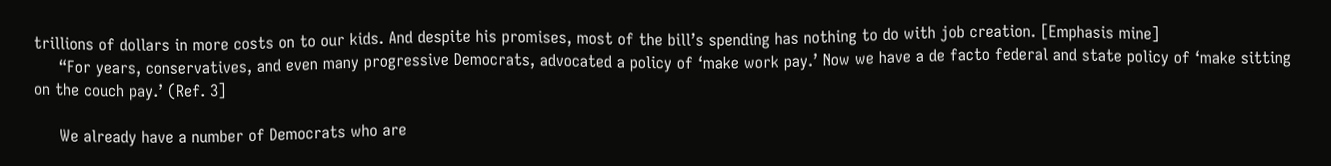trillions of dollars in more costs on to our kids. And despite his promises, most of the bill’s spending has nothing to do with job creation. [Emphasis mine]
     “For years, conservatives, and even many progressive Democrats, advocated a policy of ‘make work pay.’ Now we have a de facto federal and state policy of ‘make sitting on the couch pay.’ (Ref. 3]

     We already have a number of Democrats who are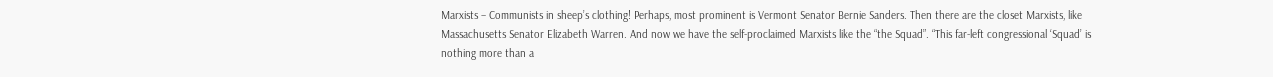Marxists – Communists in sheep’s clothing! Perhaps, most prominent is Vermont Senator Bernie Sanders. Then there are the closet Marxists, like Massachusetts Senator Elizabeth Warren. And now we have the self-proclaimed Marxists like the “the Squad”. “This far-left congressional ‘Squad’ is nothing more than a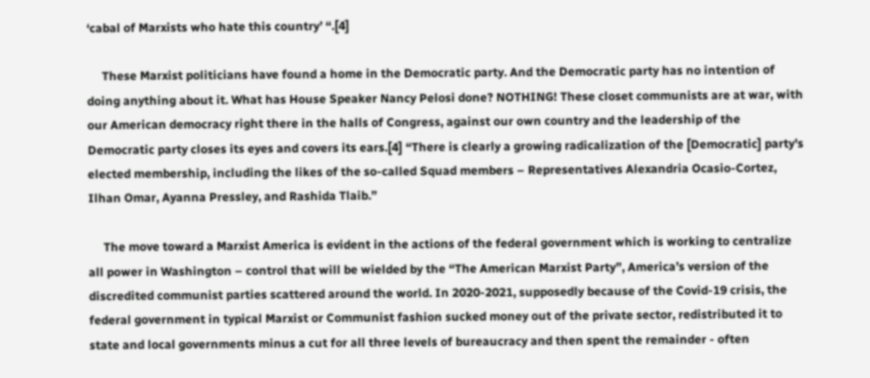‘cabal of Marxists who hate this country’ “.[4]

     These Marxist politicians have found a home in the Democratic party. And the Democratic party has no intention of doing anything about it. What has House Speaker Nancy Pelosi done? NOTHING! These closet communists are at war, with our American democracy right there in the halls of Congress, against our own country and the leadership of the Democratic party closes its eyes and covers its ears.[4] “There is clearly a growing radicalization of the [Democratic] party's elected membership, including the likes of the so-called Squad members – Representatives Alexandria Ocasio-Cortez, Ilhan Omar, Ayanna Pressley, and Rashida Tlaib.”

     The move toward a Marxist America is evident in the actions of the federal government which is working to centralize all power in Washington – control that will be wielded by the “The American Marxist Party”, America’s version of the discredited communist parties scattered around the world. In 2020-2021, supposedly because of the Covid-19 crisis, the federal government in typical Marxist or Communist fashion sucked money out of the private sector, redistributed it to state and local governments minus a cut for all three levels of bureaucracy and then spent the remainder - often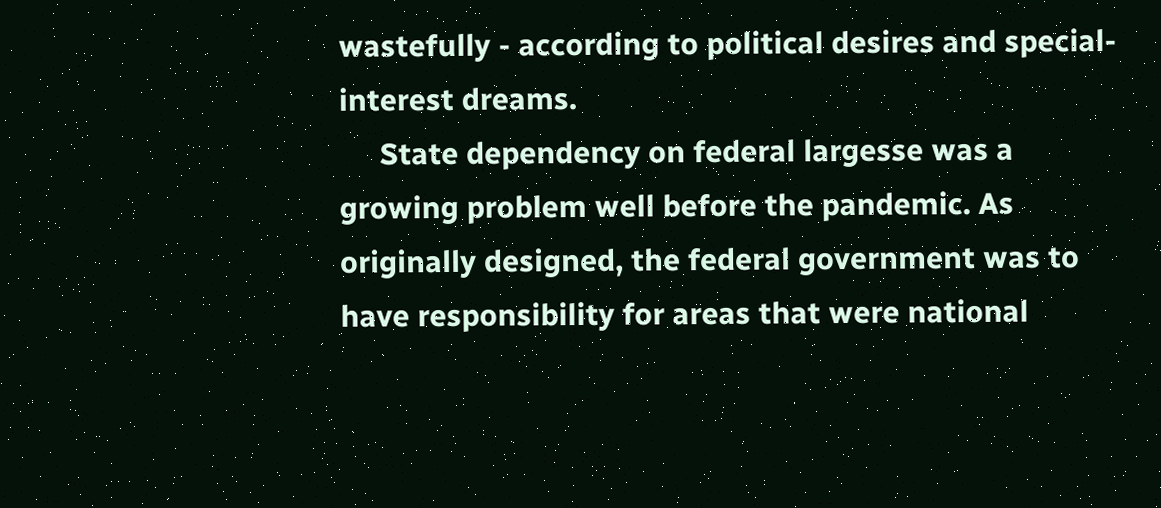wastefully - according to political desires and special-interest dreams.
     State dependency on federal largesse was a growing problem well before the pandemic. As originally designed, the federal government was to have responsibility for areas that were national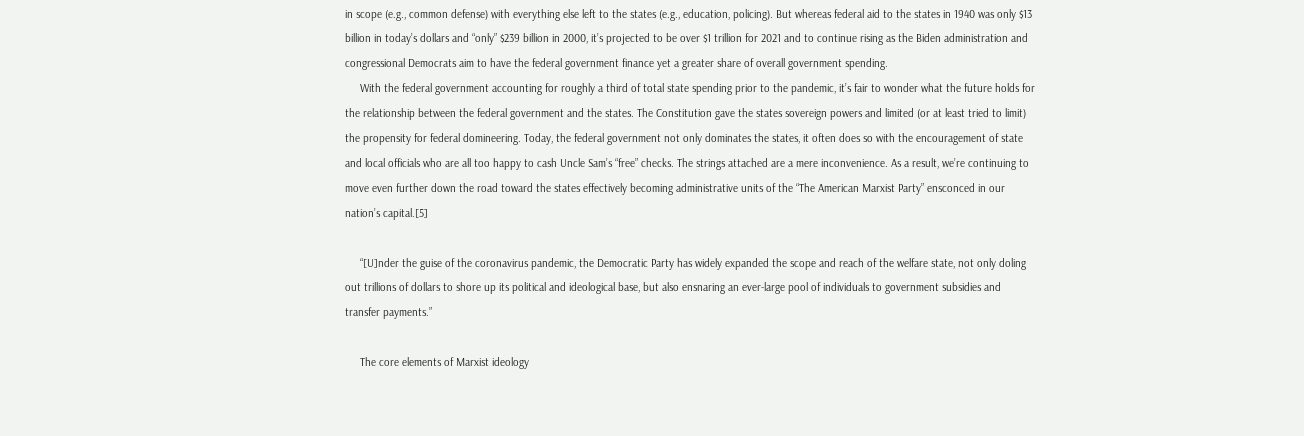in scope (e.g., common defense) with everything else left to the states (e.g., education, policing). But whereas federal aid to the states in 1940 was only $13 billion in today’s dollars and “only” $239 billion in 2000, it’s projected to be over $1 trillion for 2021 and to continue rising as the Biden administration and congressional Democrats aim to have the federal government finance yet a greater share of overall government spending.
     With the federal government accounting for roughly a third of total state spending prior to the pandemic, it’s fair to wonder what the future holds for the relationship between the federal government and the states. The Constitution gave the states sovereign powers and limited (or at least tried to limit) the propensity for federal domineering. Today, the federal government not only dominates the states, it often does so with the encouragement of state and local officials who are all too happy to cash Uncle Sam’s “free” checks. The strings attached are a mere inconvenience. As a result, we’re continuing to move even further down the road toward the states effectively becoming administrative units of the “The American Marxist Party” ensconced in our nation’s capital.[5]

     “[U]nder the guise of the coronavirus pandemic, the Democratic Party has widely expanded the scope and reach of the welfare state, not only doling out trillions of dollars to shore up its political and ideological base, but also ensnaring an ever-large pool of individuals to government subsidies and transfer payments.”

     The core elements of Marxist ideology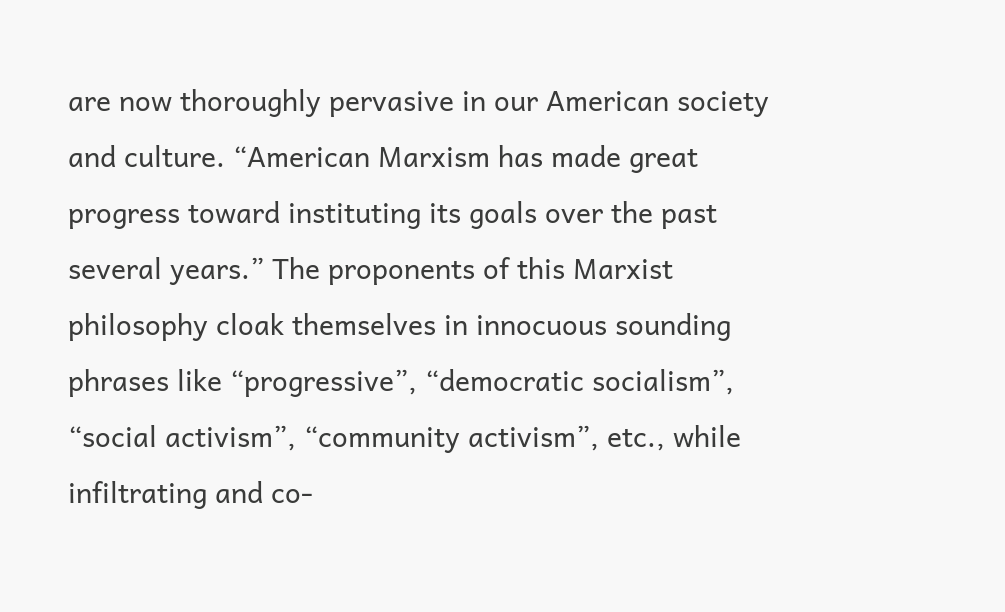are now thoroughly pervasive in our American society and culture. “American Marxism has made great progress toward instituting its goals over the past several years.” The proponents of this Marxist philosophy cloak themselves in innocuous sounding phrases like “progressive”, “democratic socialism”, “social activism”, “community activism”, etc., while infiltrating and co-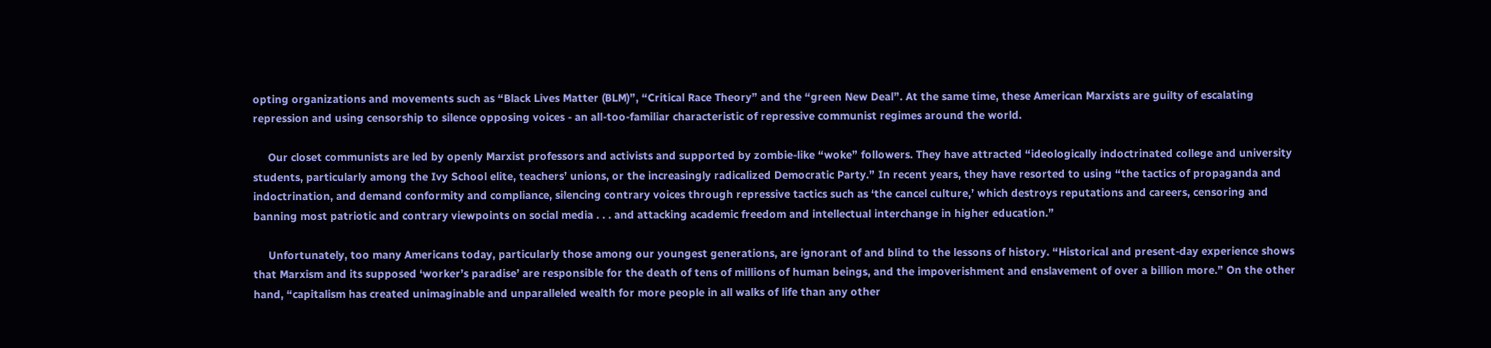opting organizations and movements such as “Black Lives Matter (BLM)”, “Critical Race Theory” and the “green New Deal”. At the same time, these American Marxists are guilty of escalating repression and using censorship to silence opposing voices - an all-too-familiar characteristic of repressive communist regimes around the world.

     Our closet communists are led by openly Marxist professors and activists and supported by zombie-like “woke” followers. They have attracted “ideologically indoctrinated college and university students, particularly among the Ivy School elite, teachers’ unions, or the increasingly radicalized Democratic Party.” In recent years, they have resorted to using “the tactics of propaganda and indoctrination, and demand conformity and compliance, silencing contrary voices through repressive tactics such as ‘the cancel culture,’ which destroys reputations and careers, censoring and banning most patriotic and contrary viewpoints on social media . . . and attacking academic freedom and intellectual interchange in higher education.”

     Unfortunately, too many Americans today, particularly those among our youngest generations, are ignorant of and blind to the lessons of history. “Historical and present-day experience shows that Marxism and its supposed ‘worker’s paradise’ are responsible for the death of tens of millions of human beings, and the impoverishment and enslavement of over a billion more.” On the other hand, “capitalism has created unimaginable and unparalleled wealth for more people in all walks of life than any other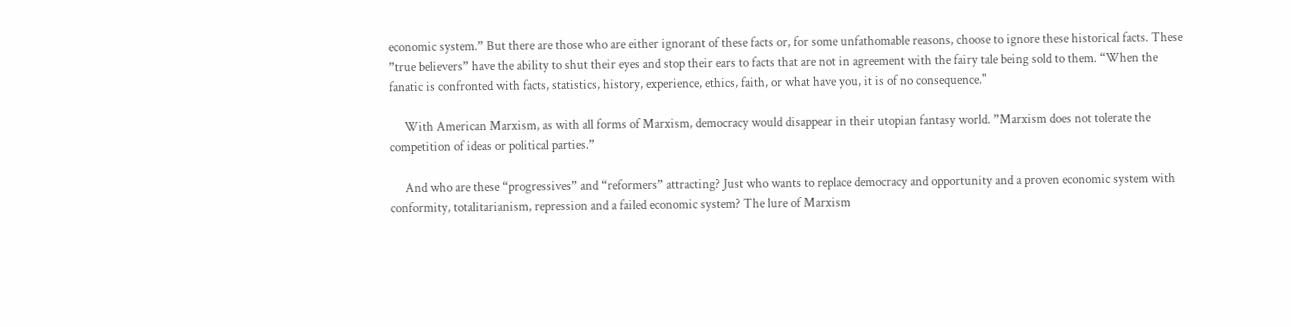economic system.” But there are those who are either ignorant of these facts or, for some unfathomable reasons, choose to ignore these historical facts. These ”true believers” have the ability to shut their eyes and stop their ears to facts that are not in agreement with the fairy tale being sold to them. “When the fanatic is confronted with facts, statistics, history, experience, ethics, faith, or what have you, it is of no consequence."

     With American Marxism, as with all forms of Marxism, democracy would disappear in their utopian fantasy world. ”Marxism does not tolerate the competition of ideas or political parties.”

     And who are these “progressives” and “reformers” attracting? Just who wants to replace democracy and opportunity and a proven economic system with conformity, totalitarianism, repression and a failed economic system? The lure of Marxism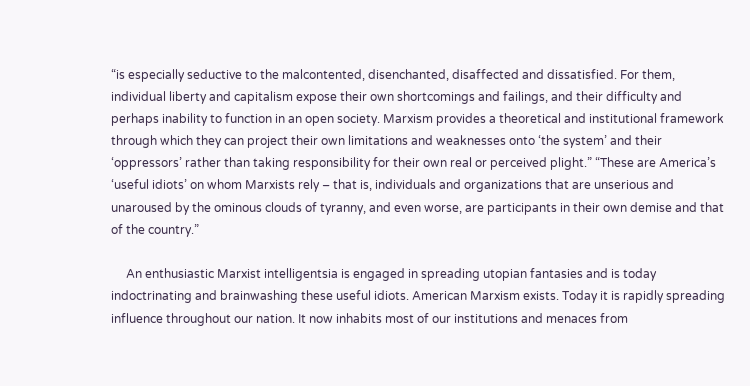“is especially seductive to the malcontented, disenchanted, disaffected and dissatisfied. For them, individual liberty and capitalism expose their own shortcomings and failings, and their difficulty and perhaps inability to function in an open society. Marxism provides a theoretical and institutional framework through which they can project their own limitations and weaknesses onto ‘the system’ and their ‘oppressors’ rather than taking responsibility for their own real or perceived plight.” “These are America’s ‘useful idiots’ on whom Marxists rely – that is, individuals and organizations that are unserious and unaroused by the ominous clouds of tyranny, and even worse, are participants in their own demise and that of the country.”

     An enthusiastic Marxist intelligentsia is engaged in spreading utopian fantasies and is today indoctrinating and brainwashing these useful idiots. American Marxism exists. Today it is rapidly spreading influence throughout our nation. It now inhabits most of our institutions and menaces from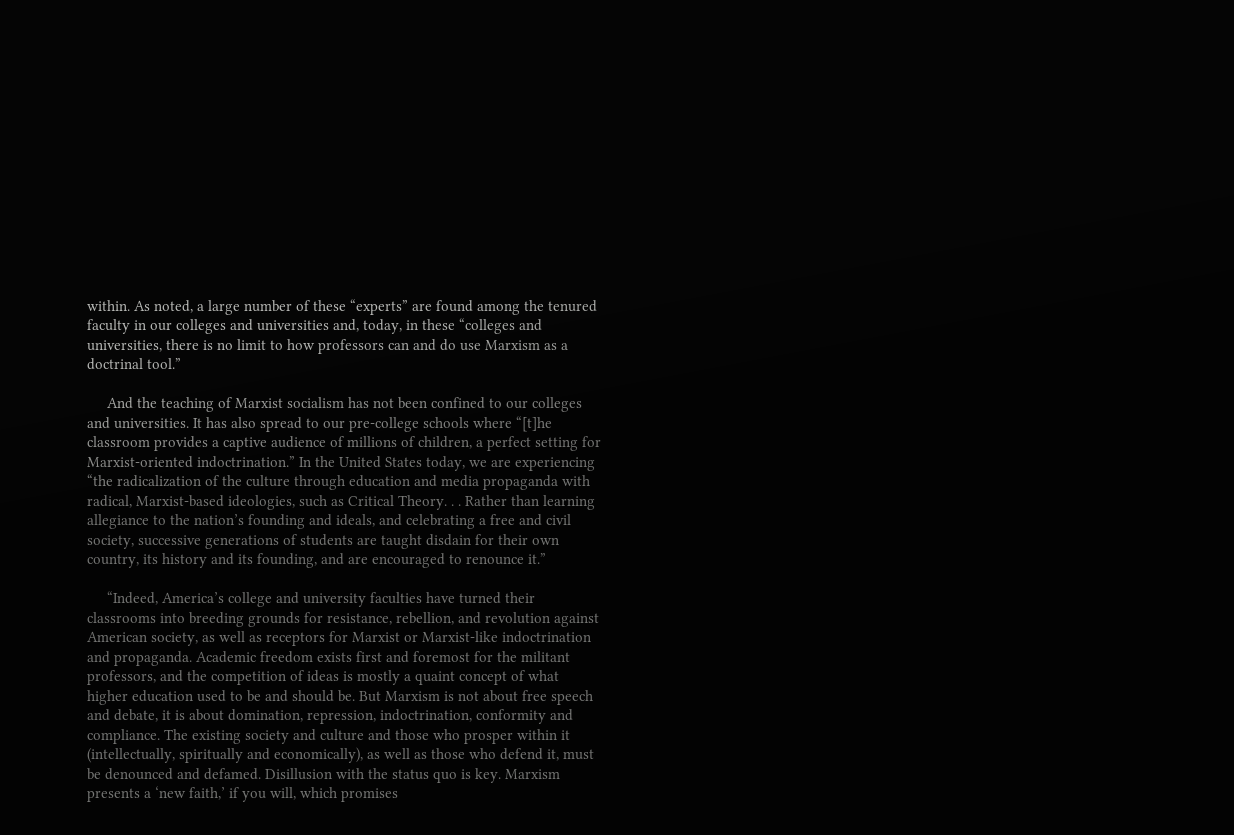within. As noted, a large number of these “experts” are found among the tenured faculty in our colleges and universities and, today, in these “colleges and universities, there is no limit to how professors can and do use Marxism as a doctrinal tool.”

     And the teaching of Marxist socialism has not been confined to our colleges and universities. It has also spread to our pre-college schools where “[t]he classroom provides a captive audience of millions of children, a perfect setting for Marxist-oriented indoctrination.” In the United States today, we are experiencing “the radicalization of the culture through education and media propaganda with radical, Marxist-based ideologies, such as Critical Theory. . . Rather than learning allegiance to the nation’s founding and ideals, and celebrating a free and civil society, successive generations of students are taught disdain for their own country, its history and its founding, and are encouraged to renounce it.”

     “Indeed, America’s college and university faculties have turned their classrooms into breeding grounds for resistance, rebellion, and revolution against American society, as well as receptors for Marxist or Marxist-like indoctrination and propaganda. Academic freedom exists first and foremost for the militant professors, and the competition of ideas is mostly a quaint concept of what higher education used to be and should be. But Marxism is not about free speech and debate, it is about domination, repression, indoctrination, conformity and compliance. The existing society and culture and those who prosper within it (intellectually, spiritually and economically), as well as those who defend it, must be denounced and defamed. Disillusion with the status quo is key. Marxism presents a ‘new faith,’ if you will, which promises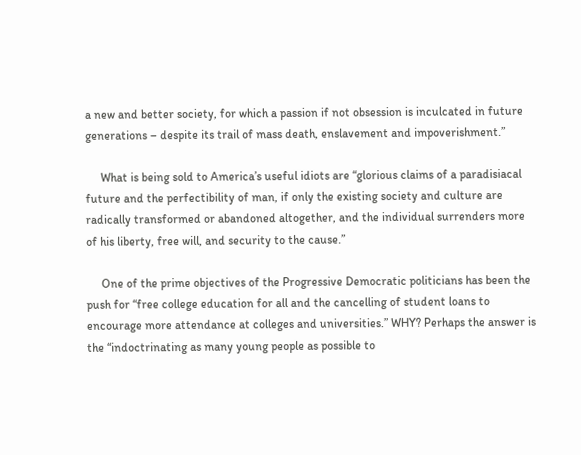a new and better society, for which a passion if not obsession is inculcated in future generations – despite its trail of mass death, enslavement and impoverishment.”

     What is being sold to America’s useful idiots are “glorious claims of a paradisiacal future and the perfectibility of man, if only the existing society and culture are radically transformed or abandoned altogether, and the individual surrenders more of his liberty, free will, and security to the cause.”

     One of the prime objectives of the Progressive Democratic politicians has been the push for “free college education for all and the cancelling of student loans to encourage more attendance at colleges and universities.” WHY? Perhaps the answer is the “indoctrinating as many young people as possible to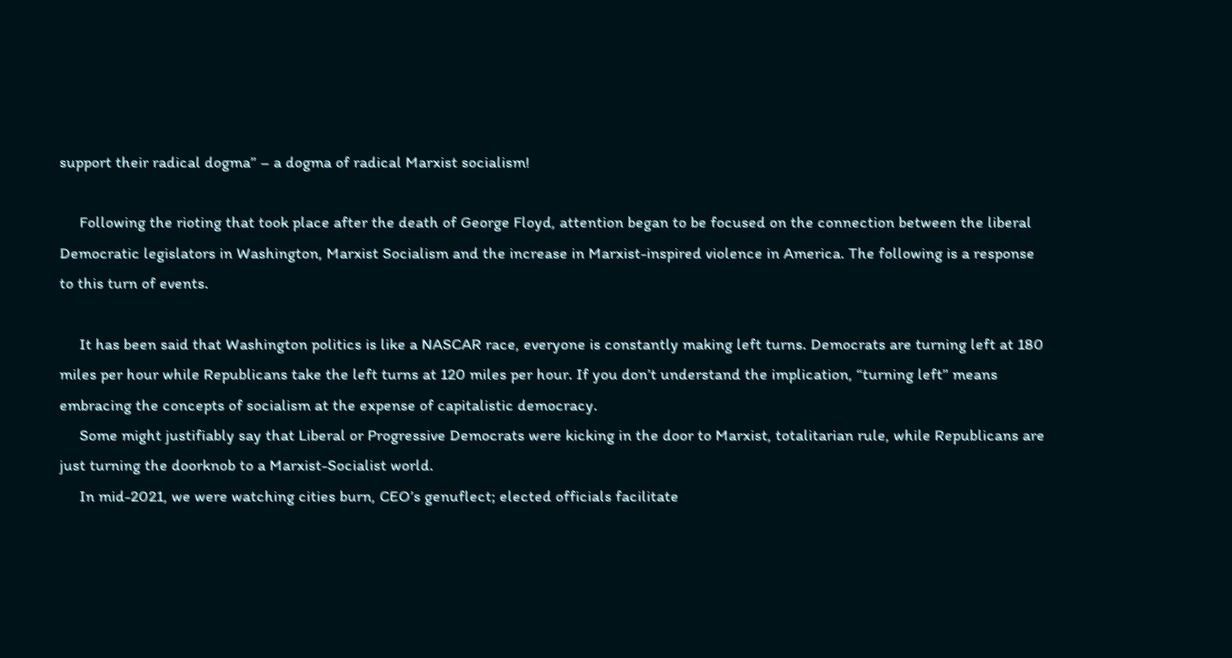support their radical dogma” – a dogma of radical Marxist socialism!

     Following the rioting that took place after the death of George Floyd, attention began to be focused on the connection between the liberal Democratic legislators in Washington, Marxist Socialism and the increase in Marxist-inspired violence in America. The following is a response to this turn of events.

     It has been said that Washington politics is like a NASCAR race, everyone is constantly making left turns. Democrats are turning left at 180 miles per hour while Republicans take the left turns at 120 miles per hour. If you don’t understand the implication, “turning left” means embracing the concepts of socialism at the expense of capitalistic democracy.
     Some might justifiably say that Liberal or Progressive Democrats were kicking in the door to Marxist, totalitarian rule, while Republicans are just turning the doorknob to a Marxist-Socialist world.
     In mid-2021, we were watching cities burn, CEO’s genuflect; elected officials facilitate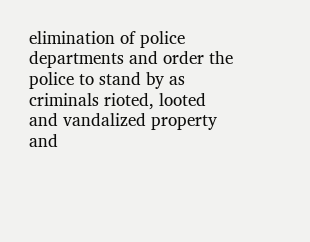elimination of police departments and order the police to stand by as criminals rioted, looted and vandalized property and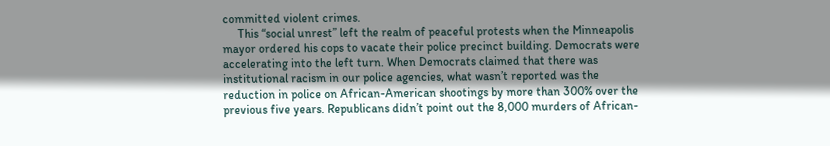committed violent crimes.
     This “social unrest” left the realm of peaceful protests when the Minneapolis mayor ordered his cops to vacate their police precinct building. Democrats were accelerating into the left turn. When Democrats claimed that there was institutional racism in our police agencies, what wasn’t reported was the reduction in police on African-American shootings by more than 300% over the previous five years. Republicans didn’t point out the 8,000 murders of African-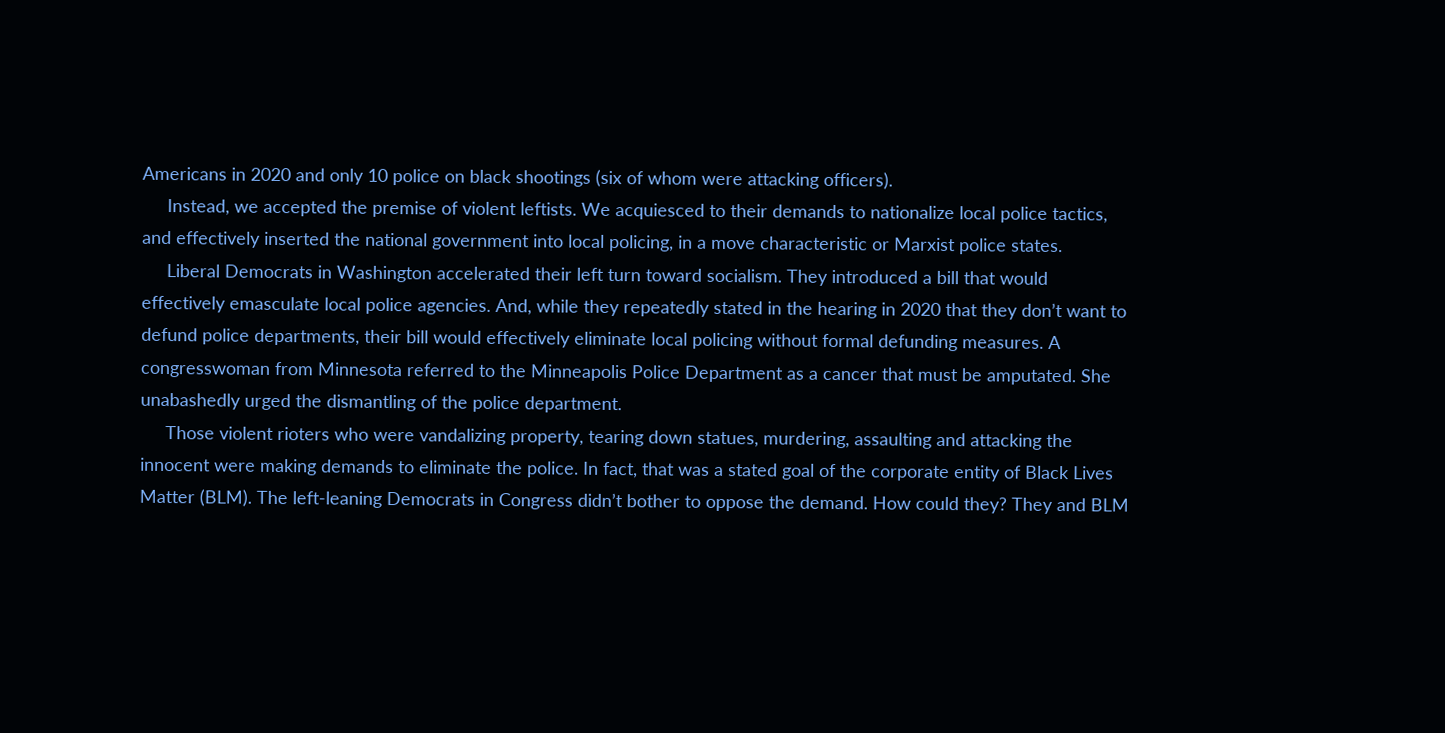Americans in 2020 and only 10 police on black shootings (six of whom were attacking officers).
     Instead, we accepted the premise of violent leftists. We acquiesced to their demands to nationalize local police tactics, and effectively inserted the national government into local policing, in a move characteristic or Marxist police states.
     Liberal Democrats in Washington accelerated their left turn toward socialism. They introduced a bill that would effectively emasculate local police agencies. And, while they repeatedly stated in the hearing in 2020 that they don’t want to defund police departments, their bill would effectively eliminate local policing without formal defunding measures. A congresswoman from Minnesota referred to the Minneapolis Police Department as a cancer that must be amputated. She unabashedly urged the dismantling of the police department.
     Those violent rioters who were vandalizing property, tearing down statues, murdering, assaulting and attacking the innocent were making demands to eliminate the police. In fact, that was a stated goal of the corporate entity of Black Lives Matter (BLM). The left-leaning Democrats in Congress didn’t bother to oppose the demand. How could they? They and BLM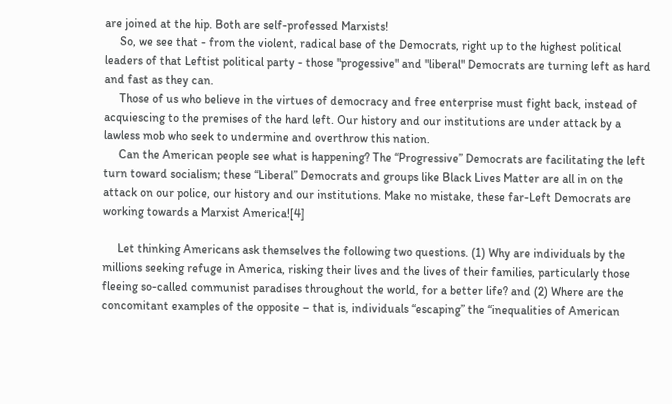are joined at the hip. Both are self-professed Marxists!
     So, we see that - from the violent, radical base of the Democrats, right up to the highest political leaders of that Leftist political party - those "progessive" and "liberal" Democrats are turning left as hard and fast as they can.
     Those of us who believe in the virtues of democracy and free enterprise must fight back, instead of acquiescing to the premises of the hard left. Our history and our institutions are under attack by a lawless mob who seek to undermine and overthrow this nation.
     Can the American people see what is happening? The “Progressive” Democrats are facilitating the left turn toward socialism; these “Liberal” Democrats and groups like Black Lives Matter are all in on the attack on our police, our history and our institutions. Make no mistake, these far-Left Democrats are working towards a Marxist America![4]

     Let thinking Americans ask themselves the following two questions. (1) Why are individuals by the millions seeking refuge in America, risking their lives and the lives of their families, particularly those fleeing so-called communist paradises throughout the world, for a better life? and (2) Where are the concomitant examples of the opposite – that is, individuals “escaping” the “inequalities of American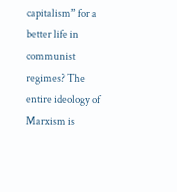capitalism” for a better life in communist regimes? The entire ideology of Marxism is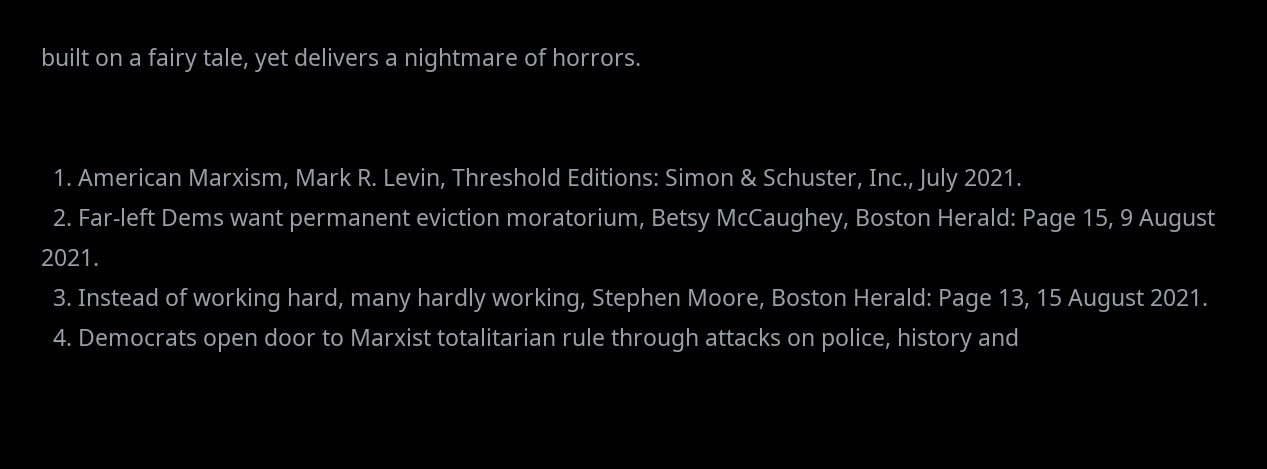built on a fairy tale, yet delivers a nightmare of horrors.


  1. American Marxism, Mark R. Levin, Threshold Editions: Simon & Schuster, Inc., July 2021.
  2. Far-left Dems want permanent eviction moratorium, Betsy McCaughey, Boston Herald: Page 15, 9 August 2021.
  3. Instead of working hard, many hardly working, Stephen Moore, Boston Herald: Page 13, 15 August 2021.
  4. Democrats open door to Marxist totalitarian rule through attacks on police, history and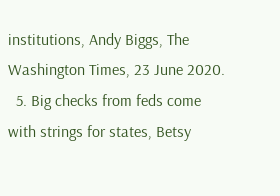institutions, Andy Biggs, The Washington Times, 23 June 2020.
  5. Big checks from feds come with strings for states, Betsy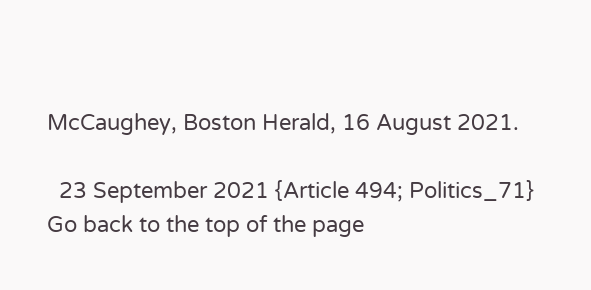McCaughey, Boston Herald, 16 August 2021.

  23 September 2021 {Article 494; Politics_71}
Go back to the top of the page